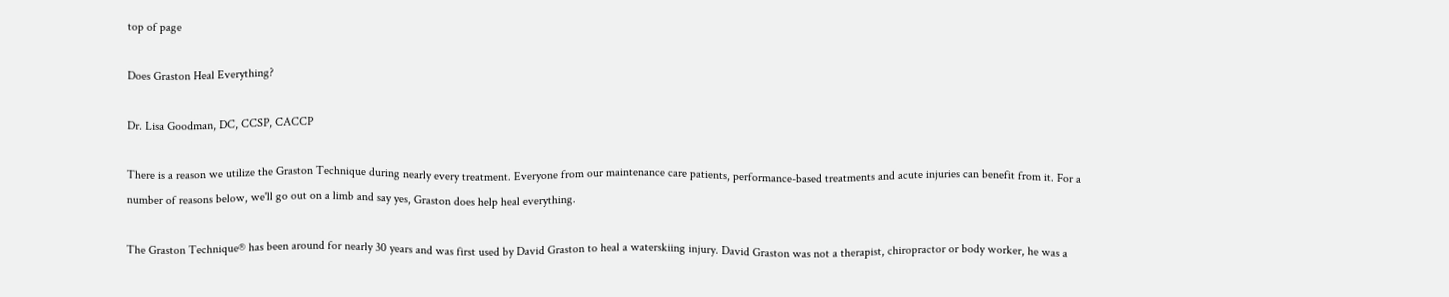top of page

Does Graston Heal Everything?

Dr. Lisa Goodman, DC, CCSP, CACCP

There is a reason we utilize the Graston Technique during nearly every treatment. Everyone from our maintenance care patients, performance-based treatments and acute injuries can benefit from it. For a number of reasons below, we'll go out on a limb and say yes, Graston does help heal everything.

The Graston Technique® has been around for nearly 30 years and was first used by David Graston to heal a waterskiing injury. David Graston was not a therapist, chiropractor or body worker, he was a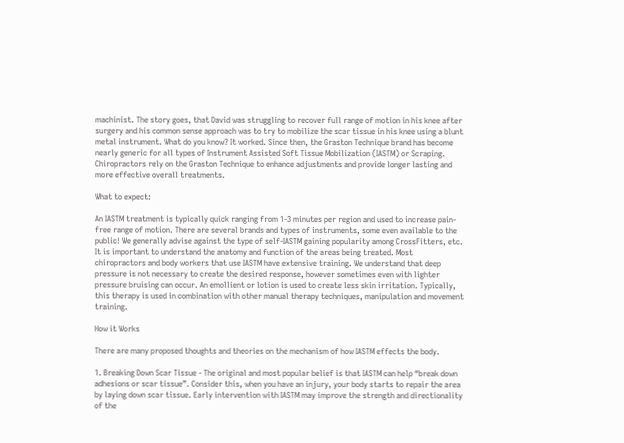machinist. The story goes, that David was struggling to recover full range of motion in his knee after surgery and his common sense approach was to try to mobilize the scar tissue in his knee using a blunt metal instrument. What do you know? It worked. Since then, the Graston Technique brand has become nearly generic for all types of Instrument Assisted Soft Tissue Mobilization (IASTM) or Scraping. Chiropractors rely on the Graston Technique to enhance adjustments and provide longer lasting and more effective overall treatments.

What to expect:

An IASTM treatment is typically quick ranging from 1-3 minutes per region and used to increase pain-free range of motion. There are several brands and types of instruments, some even available to the public! We generally advise against the type of self-IASTM gaining popularity among CrossFitters, etc. It is important to understand the anatomy and function of the areas being treated. Most chiropractors and body workers that use IASTM have extensive training. We understand that deep pressure is not necessary to create the desired response, however sometimes even with lighter pressure bruising can occur. An emollient or lotion is used to create less skin irritation. Typically, this therapy is used in combination with other manual therapy techniques, manipulation and movement training.

How it Works

There are many proposed thoughts and theories on the mechanism of how IASTM effects the body.

1. Breaking Down Scar Tissue - The original and most popular belief is that IASTM can help “break down adhesions or scar tissue”. Consider this, when you have an injury, your body starts to repair the area by laying down scar tissue. Early intervention with IASTM may improve the strength and directionality of the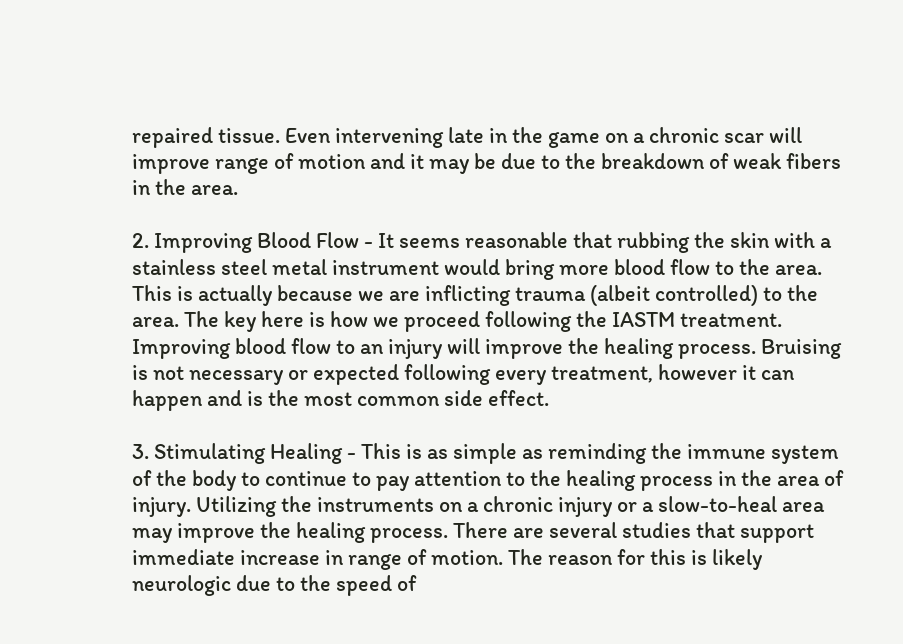repaired tissue. Even intervening late in the game on a chronic scar will improve range of motion and it may be due to the breakdown of weak fibers in the area.

2. Improving Blood Flow - It seems reasonable that rubbing the skin with a stainless steel metal instrument would bring more blood flow to the area. This is actually because we are inflicting trauma (albeit controlled) to the area. The key here is how we proceed following the IASTM treatment. Improving blood flow to an injury will improve the healing process. Bruising is not necessary or expected following every treatment, however it can happen and is the most common side effect.

3. Stimulating Healing - This is as simple as reminding the immune system of the body to continue to pay attention to the healing process in the area of injury. Utilizing the instruments on a chronic injury or a slow-to-heal area may improve the healing process. There are several studies that support immediate increase in range of motion. The reason for this is likely neurologic due to the speed of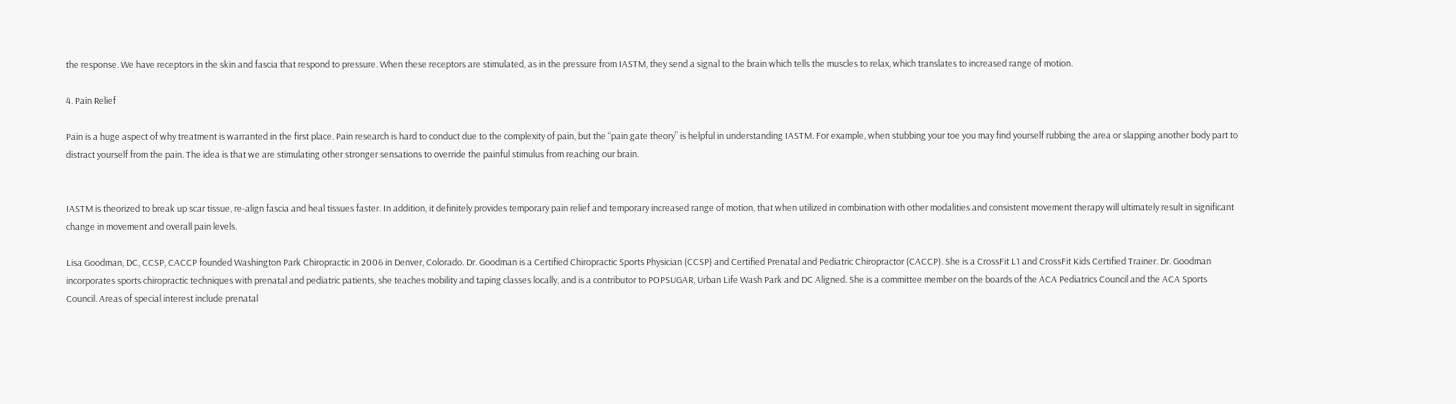the response. We have receptors in the skin and fascia that respond to pressure. When these receptors are stimulated, as in the pressure from IASTM, they send a signal to the brain which tells the muscles to relax, which translates to increased range of motion.

4. Pain Relief

Pain is a huge aspect of why treatment is warranted in the first place. Pain research is hard to conduct due to the complexity of pain, but the “pain gate theory” is helpful in understanding IASTM. For example, when stubbing your toe you may find yourself rubbing the area or slapping another body part to distract yourself from the pain. The idea is that we are stimulating other stronger sensations to override the painful stimulus from reaching our brain.


IASTM is theorized to break up scar tissue, re-align fascia and heal tissues faster. In addition, it definitely provides temporary pain relief and temporary increased range of motion, that when utilized in combination with other modalities and consistent movement therapy will ultimately result in significant change in movement and overall pain levels.

Lisa Goodman, DC, CCSP, CACCP founded Washington Park Chiropractic in 2006 in Denver, Colorado. Dr. Goodman is a Certified Chiropractic Sports Physician (CCSP) and Certified Prenatal and Pediatric Chiropractor (CACCP). She is a CrossFit L1 and CrossFit Kids Certified Trainer. Dr. Goodman incorporates sports chiropractic techniques with prenatal and pediatric patients, she teaches mobility and taping classes locally, and is a contributor to POPSUGAR, Urban Life Wash Park and DC Aligned. She is a committee member on the boards of the ACA Pediatrics Council and the ACA Sports Council. Areas of special interest include prenatal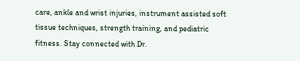care, ankle and wrist injuries, instrument assisted soft tissue techniques, strength training, and pediatric fitness. Stay connected with Dr.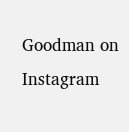Goodman on Instagram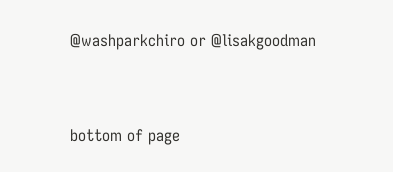@washparkchiro or @lisakgoodman


bottom of page